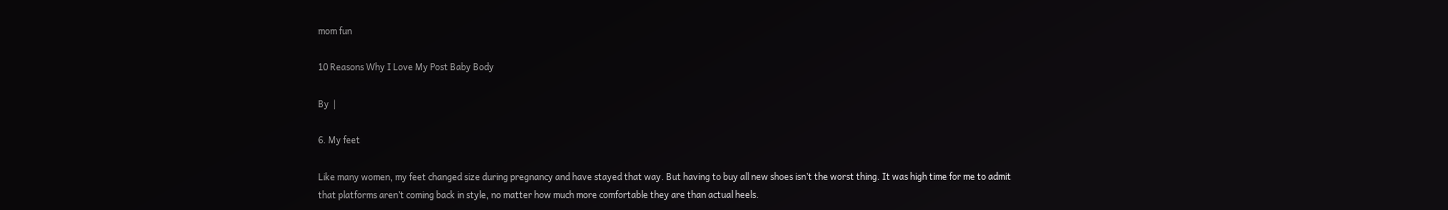mom fun

10 Reasons Why I Love My Post Baby Body

By  |

6. My feet

Like many women, my feet changed size during pregnancy and have stayed that way. But having to buy all new shoes isn’t the worst thing. It was high time for me to admit that platforms aren’t coming back in style, no matter how much more comfortable they are than actual heels.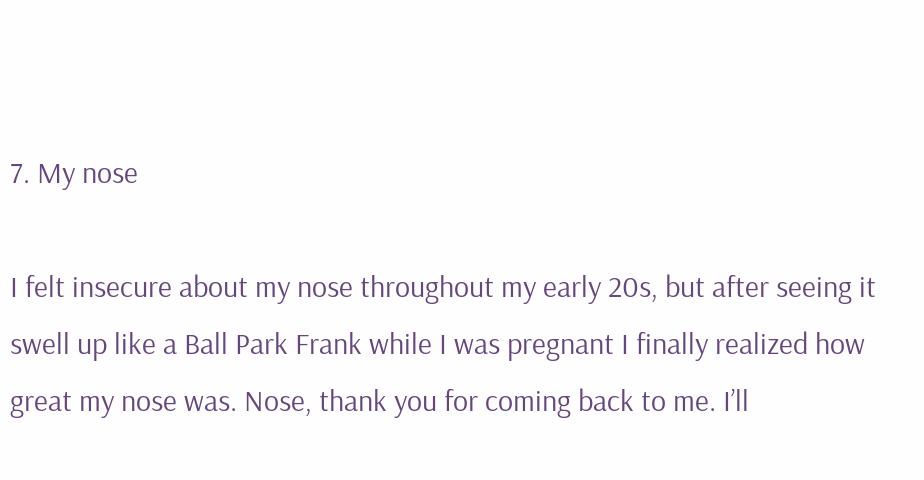7. My nose

I felt insecure about my nose throughout my early 20s, but after seeing it swell up like a Ball Park Frank while I was pregnant I finally realized how great my nose was. Nose, thank you for coming back to me. I’ll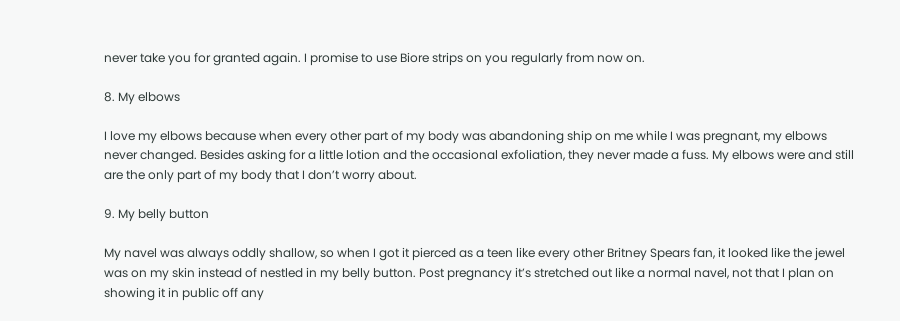never take you for granted again. I promise to use Biore strips on you regularly from now on.

8. My elbows

I love my elbows because when every other part of my body was abandoning ship on me while I was pregnant, my elbows never changed. Besides asking for a little lotion and the occasional exfoliation, they never made a fuss. My elbows were and still are the only part of my body that I don’t worry about.

9. My belly button

My navel was always oddly shallow, so when I got it pierced as a teen like every other Britney Spears fan, it looked like the jewel was on my skin instead of nestled in my belly button. Post pregnancy it’s stretched out like a normal navel, not that I plan on showing it in public off any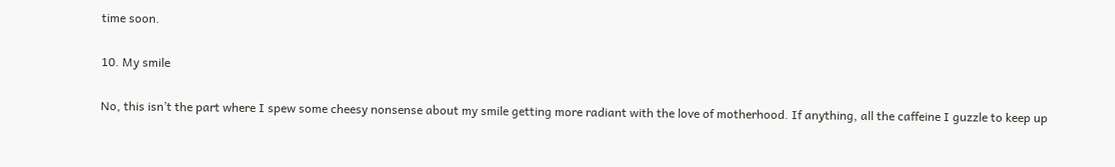time soon.

10. My smile

No, this isn’t the part where I spew some cheesy nonsense about my smile getting more radiant with the love of motherhood. If anything, all the caffeine I guzzle to keep up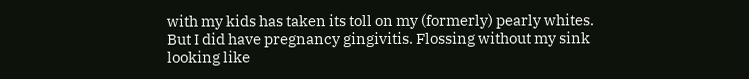with my kids has taken its toll on my (formerly) pearly whites. But I did have pregnancy gingivitis. Flossing without my sink looking like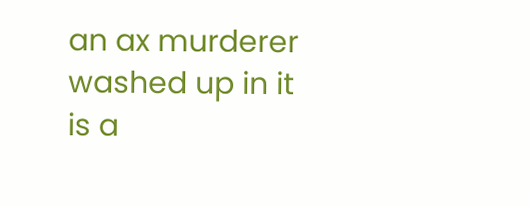an ax murderer washed up in it is a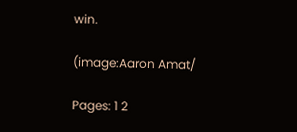win.

(image:Aaron Amat/

Pages: 1 2